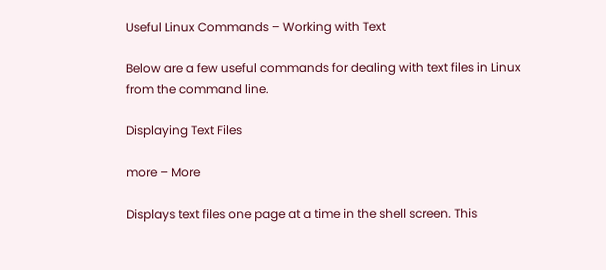Useful Linux Commands – Working with Text

Below are a few useful commands for dealing with text files in Linux from the command line.

Displaying Text Files

more – More

Displays text files one page at a time in the shell screen. This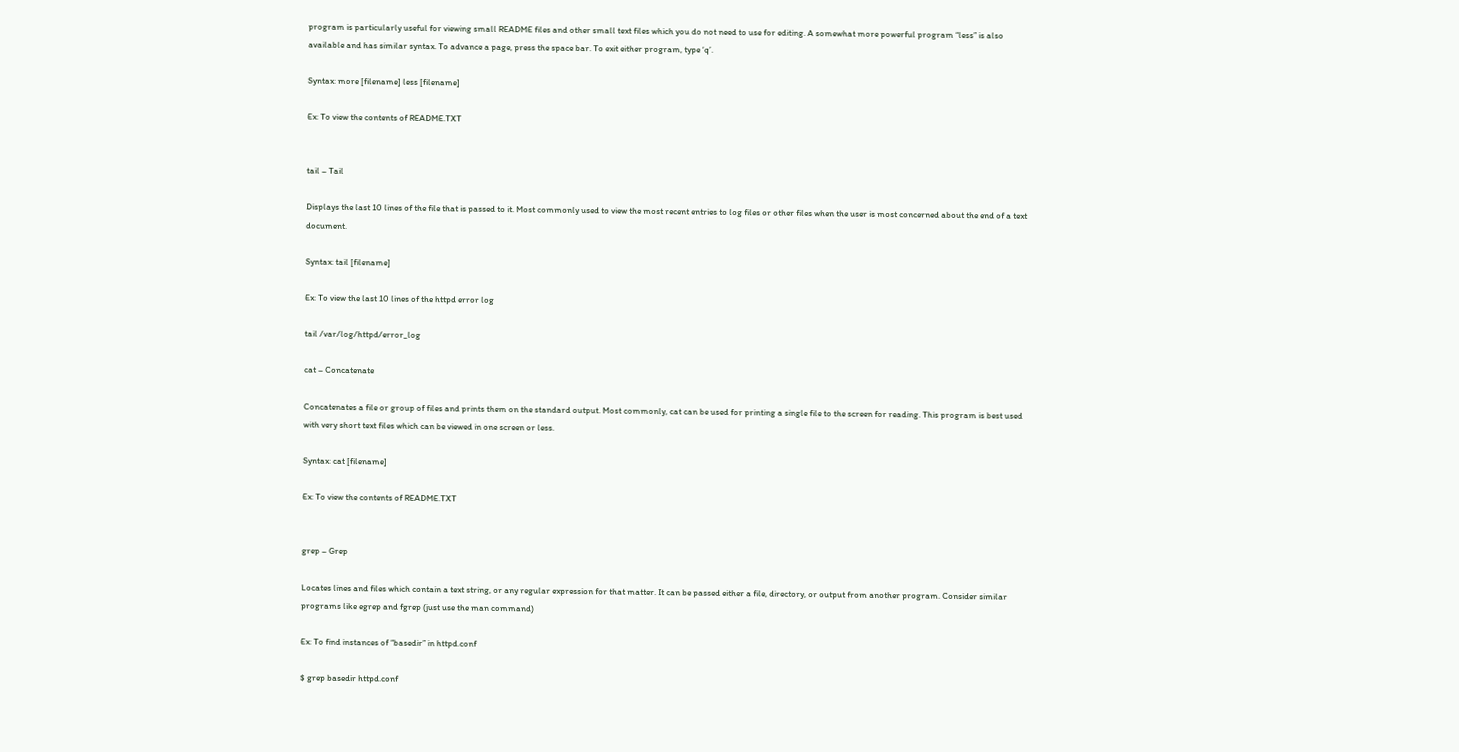program is particularly useful for viewing small README files and other small text files which you do not need to use for editing. A somewhat more powerful program “less” is also available and has similar syntax. To advance a page, press the space bar. To exit either program, type ‘q’.

Syntax: more [filename] less [filename]

Ex: To view the contents of README.TXT


tail – Tail

Displays the last 10 lines of the file that is passed to it. Most commonly used to view the most recent entries to log files or other files when the user is most concerned about the end of a text document.

Syntax: tail [filename]

Ex: To view the last 10 lines of the httpd error log

tail /var/log/httpd/error_log

cat – Concatenate

Concatenates a file or group of files and prints them on the standard output. Most commonly, cat can be used for printing a single file to the screen for reading. This program is best used with very short text files which can be viewed in one screen or less.

Syntax: cat [filename]

Ex: To view the contents of README.TXT


grep – Grep

Locates lines and files which contain a text string, or any regular expression for that matter. It can be passed either a file, directory, or output from another program. Consider similar programs like egrep and fgrep (just use the man command)

Ex: To find instances of “basedir” in httpd.conf

$ grep basedir httpd.conf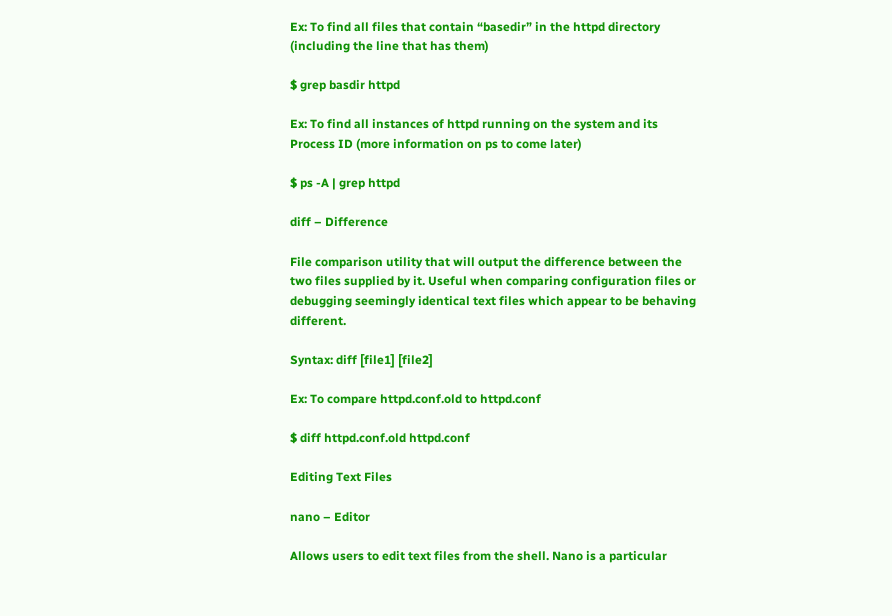Ex: To find all files that contain “basedir” in the httpd directory (including the line that has them)

$ grep basdir httpd

Ex: To find all instances of httpd running on the system and its Process ID (more information on ps to come later)

$ ps -A | grep httpd

diff – Difference

File comparison utility that will output the difference between the two files supplied by it. Useful when comparing configuration files or debugging seemingly identical text files which appear to be behaving different.

Syntax: diff [file1] [file2]

Ex: To compare httpd.conf.old to httpd.conf

$ diff httpd.conf.old httpd.conf

Editing Text Files

nano – Editor

Allows users to edit text files from the shell. Nano is a particular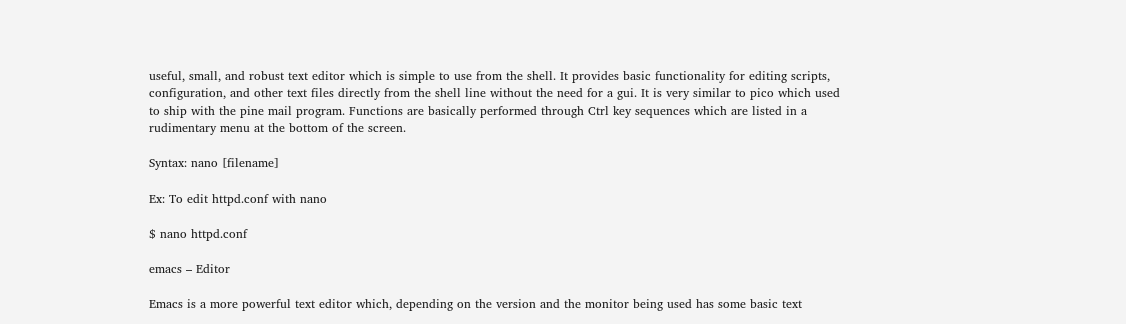useful, small, and robust text editor which is simple to use from the shell. It provides basic functionality for editing scripts, configuration, and other text files directly from the shell line without the need for a gui. It is very similar to pico which used to ship with the pine mail program. Functions are basically performed through Ctrl key sequences which are listed in a rudimentary menu at the bottom of the screen.

Syntax: nano [filename]

Ex: To edit httpd.conf with nano

$ nano httpd.conf

emacs – Editor

Emacs is a more powerful text editor which, depending on the version and the monitor being used has some basic text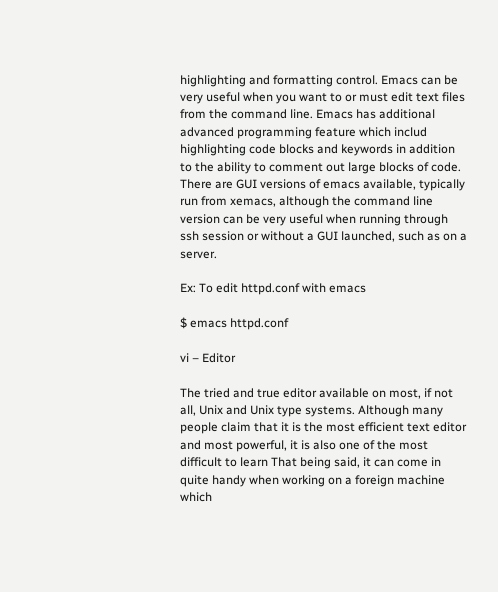highlighting and formatting control. Emacs can be very useful when you want to or must edit text files from the command line. Emacs has additional advanced programming feature which includ highlighting code blocks and keywords in addition to the ability to comment out large blocks of code. There are GUI versions of emacs available, typically run from xemacs, although the command line version can be very useful when running through ssh session or without a GUI launched, such as on a server.

Ex: To edit httpd.conf with emacs

$ emacs httpd.conf

vi – Editor

The tried and true editor available on most, if not all, Unix and Unix type systems. Although many people claim that it is the most efficient text editor and most powerful, it is also one of the most difficult to learn That being said, it can come in quite handy when working on a foreign machine which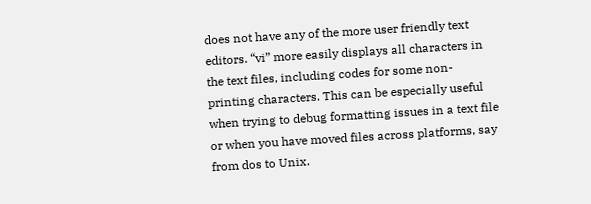does not have any of the more user friendly text editors. “vi” more easily displays all characters in the text files, including codes for some non-printing characters. This can be especially useful when trying to debug formatting issues in a text file or when you have moved files across platforms, say from dos to Unix.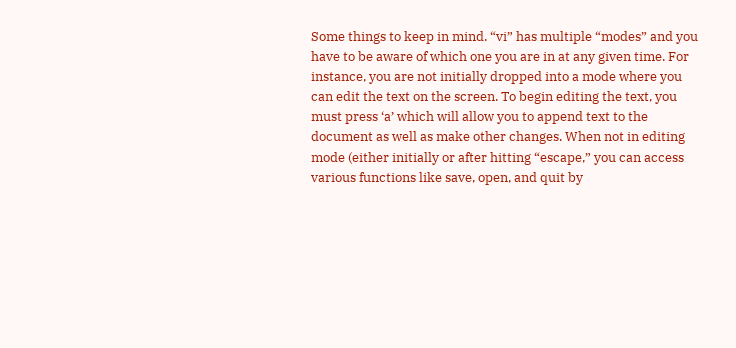Some things to keep in mind. “vi” has multiple “modes” and you have to be aware of which one you are in at any given time. For instance, you are not initially dropped into a mode where you can edit the text on the screen. To begin editing the text, you must press ‘a’ which will allow you to append text to the document as well as make other changes. When not in editing mode (either initially or after hitting “escape,” you can access various functions like save, open, and quit by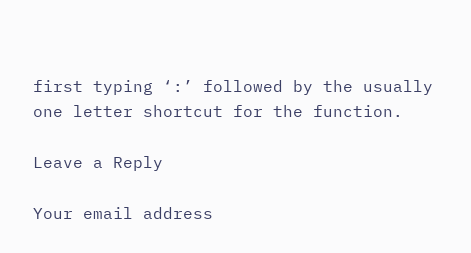first typing ‘:’ followed by the usually one letter shortcut for the function.

Leave a Reply

Your email address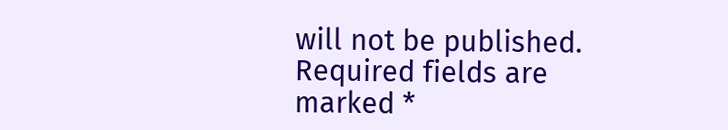will not be published. Required fields are marked *